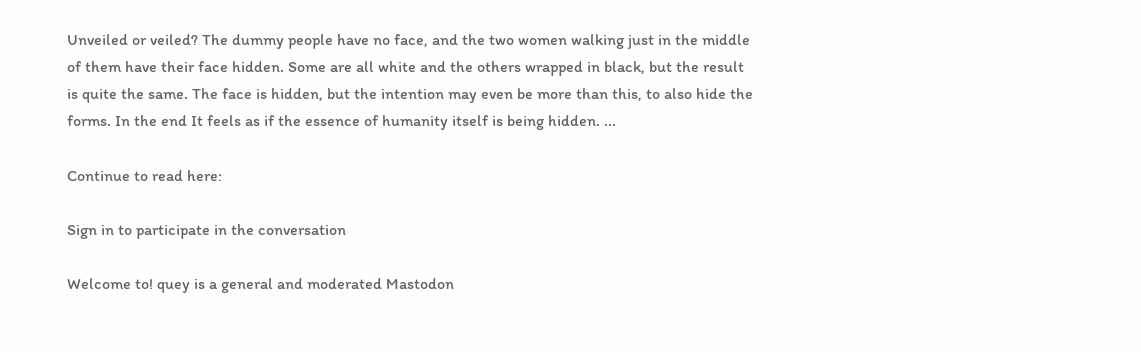Unveiled or veiled? The dummy people have no face, and the two women walking just in the middle of them have their face hidden. Some are all white and the others wrapped in black, but the result is quite the same. The face is hidden, but the intention may even be more than this, to also hide the forms. In the end It feels as if the essence of humanity itself is being hidden. ...

Continue to read here:

Sign in to participate in the conversation

Welcome to! quey is a general and moderated Mastodon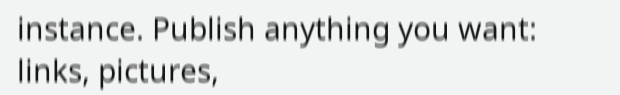instance. Publish anything you want: links, pictures,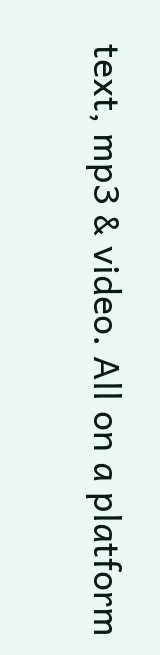text, mp3 & video. All on a platform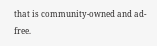that is community-owned and ad-free.